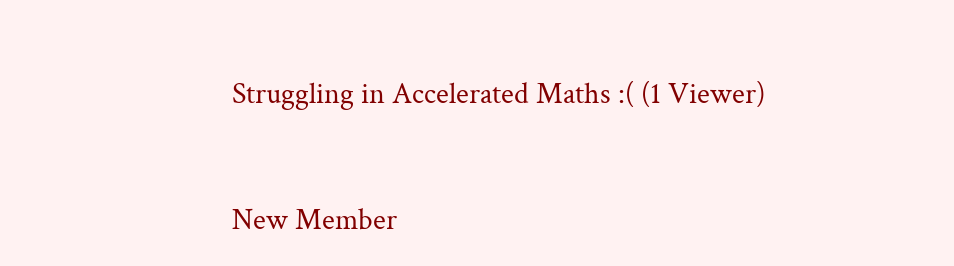Struggling in Accelerated Maths :( (1 Viewer)


New Member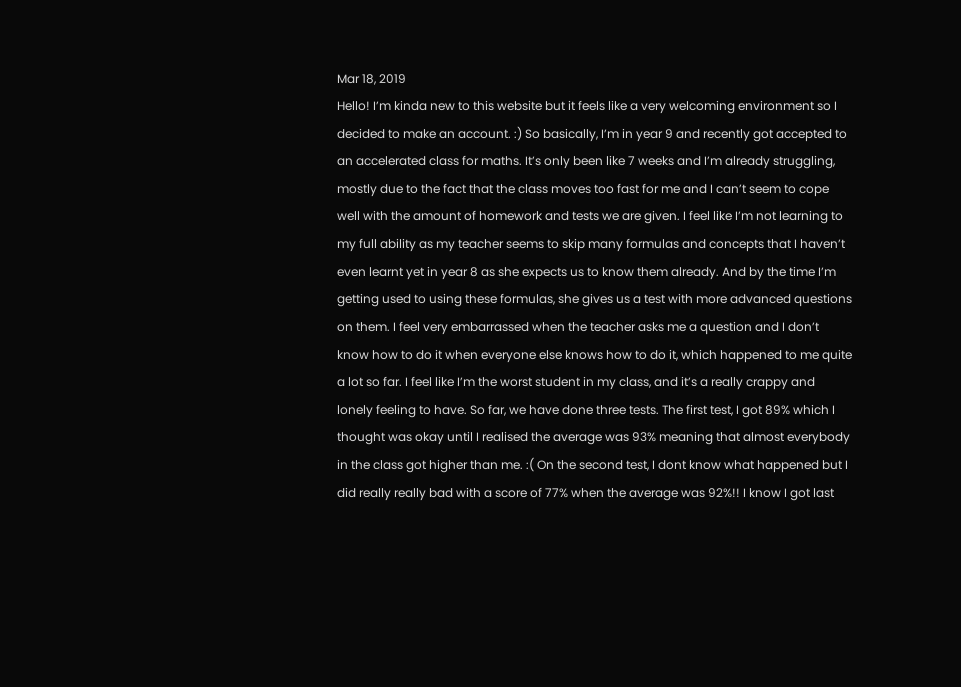Mar 18, 2019
Hello! I’m kinda new to this website but it feels like a very welcoming environment so I decided to make an account. :) So basically, I’m in year 9 and recently got accepted to an accelerated class for maths. It’s only been like 7 weeks and I’m already struggling, mostly due to the fact that the class moves too fast for me and I can’t seem to cope well with the amount of homework and tests we are given. I feel like I’m not learning to my full ability as my teacher seems to skip many formulas and concepts that I haven’t even learnt yet in year 8 as she expects us to know them already. And by the time I’m getting used to using these formulas, she gives us a test with more advanced questions on them. I feel very embarrassed when the teacher asks me a question and I don’t know how to do it when everyone else knows how to do it, which happened to me quite a lot so far. I feel like I’m the worst student in my class, and it’s a really crappy and lonely feeling to have. So far, we have done three tests. The first test, I got 89% which I thought was okay until I realised the average was 93% meaning that almost everybody in the class got higher than me. :( On the second test, I dont know what happened but I did really really bad with a score of 77% when the average was 92%!! I know I got last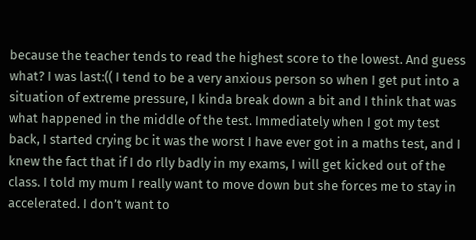because the teacher tends to read the highest score to the lowest. And guess what? I was last:(( I tend to be a very anxious person so when I get put into a situation of extreme pressure, I kinda break down a bit and I think that was what happened in the middle of the test. Immediately when I got my test back, I started crying bc it was the worst I have ever got in a maths test, and I knew the fact that if I do rlly badly in my exams, I will get kicked out of the class. I told my mum I really want to move down but she forces me to stay in accelerated. I don’t want to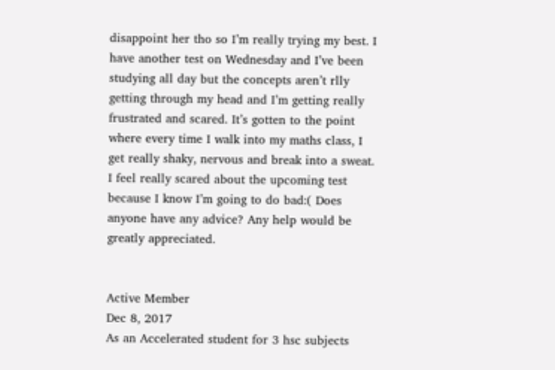disappoint her tho so I’m really trying my best. I have another test on Wednesday and I’ve been studying all day but the concepts aren’t rlly getting through my head and I’m getting really frustrated and scared. It’s gotten to the point where every time I walk into my maths class, I get really shaky, nervous and break into a sweat. I feel really scared about the upcoming test because I know I’m going to do bad:( Does anyone have any advice? Any help would be greatly appreciated.


Active Member
Dec 8, 2017
As an Accelerated student for 3 hsc subjects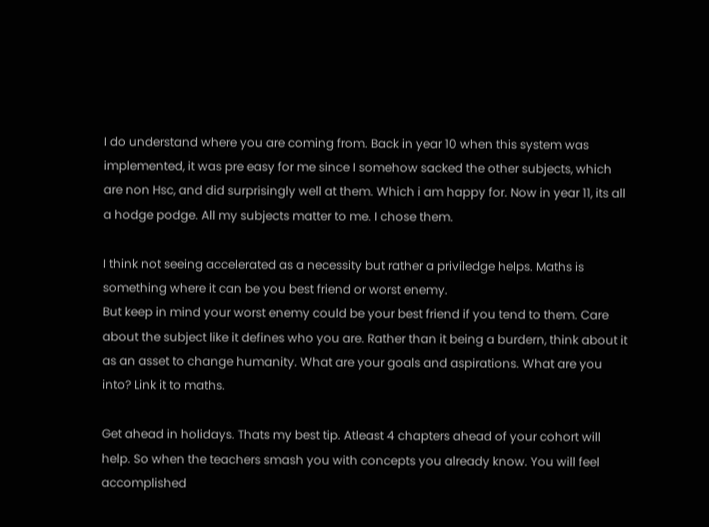I do understand where you are coming from. Back in year 10 when this system was implemented, it was pre easy for me since I somehow sacked the other subjects, which are non Hsc, and did surprisingly well at them. Which i am happy for. Now in year 11, its all a hodge podge. All my subjects matter to me. I chose them.

I think not seeing accelerated as a necessity but rather a priviledge helps. Maths is something where it can be you best friend or worst enemy.
But keep in mind your worst enemy could be your best friend if you tend to them. Care about the subject like it defines who you are. Rather than it being a burdern, think about it as an asset to change humanity. What are your goals and aspirations. What are you into? Link it to maths.

Get ahead in holidays. Thats my best tip. Atleast 4 chapters ahead of your cohort will help. So when the teachers smash you with concepts you already know. You will feel accomplished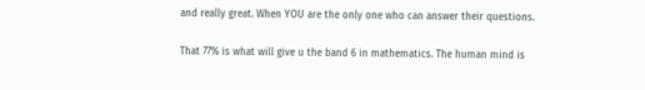and really great. When YOU are the only one who can answer their questions.

That 77% is what will give u the band 6 in mathematics. The human mind is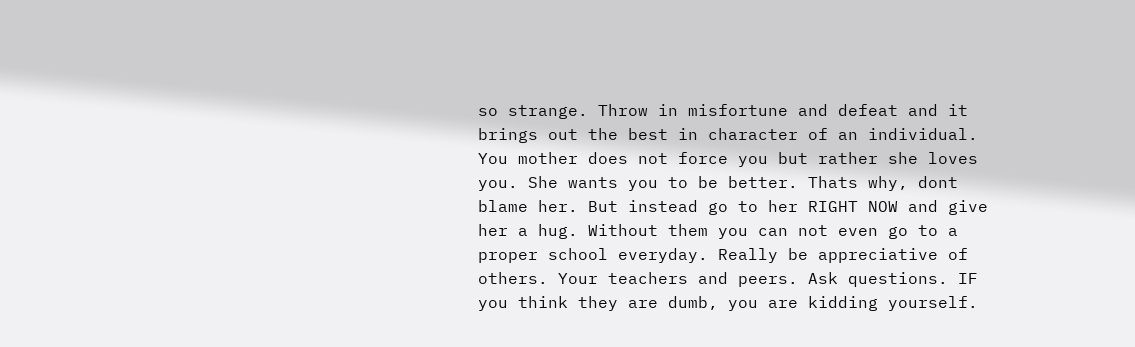so strange. Throw in misfortune and defeat and it brings out the best in character of an individual. You mother does not force you but rather she loves you. She wants you to be better. Thats why, dont blame her. But instead go to her RIGHT NOW and give her a hug. Without them you can not even go to a proper school everyday. Really be appreciative of others. Your teachers and peers. Ask questions. IF you think they are dumb, you are kidding yourself.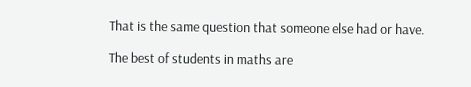That is the same question that someone else had or have.

The best of students in maths are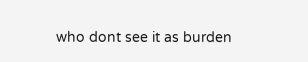who dont see it as burden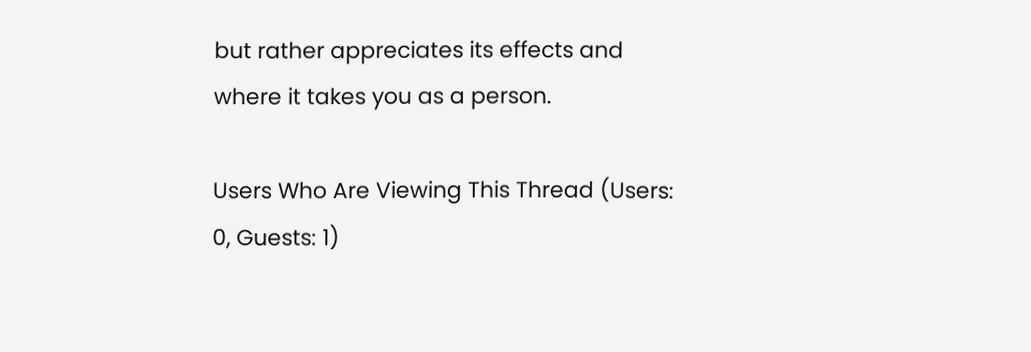but rather appreciates its effects and where it takes you as a person.

Users Who Are Viewing This Thread (Users: 0, Guests: 1)